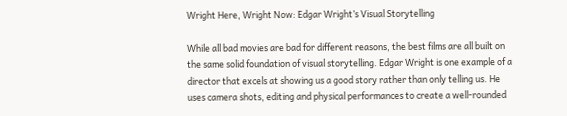Wright Here, Wright Now: Edgar Wright’s Visual Storytelling

While all bad movies are bad for different reasons, the best films are all built on the same solid foundation of visual storytelling. Edgar Wright is one example of a director that excels at showing us a good story rather than only telling us. He uses camera shots, editing and physical performances to create a well-rounded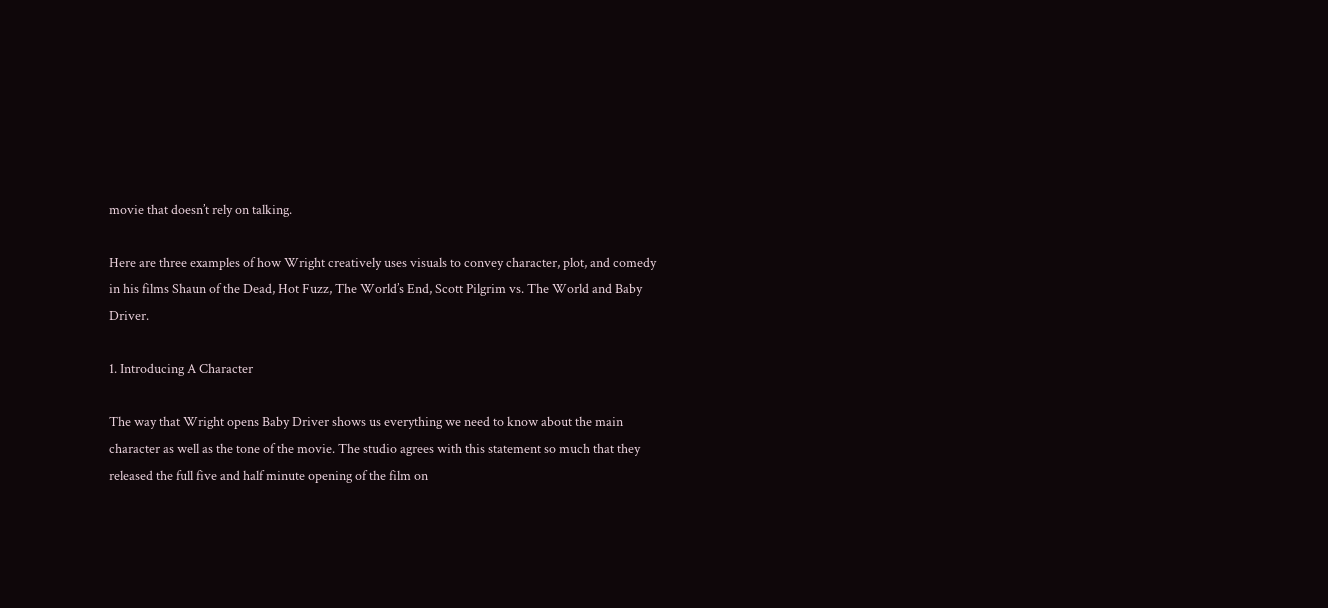movie that doesn’t rely on talking.

Here are three examples of how Wright creatively uses visuals to convey character, plot, and comedy in his films Shaun of the Dead, Hot Fuzz, The World’s End, Scott Pilgrim vs. The World and Baby Driver.

1. Introducing A Character

The way that Wright opens Baby Driver shows us everything we need to know about the main character as well as the tone of the movie. The studio agrees with this statement so much that they released the full five and half minute opening of the film on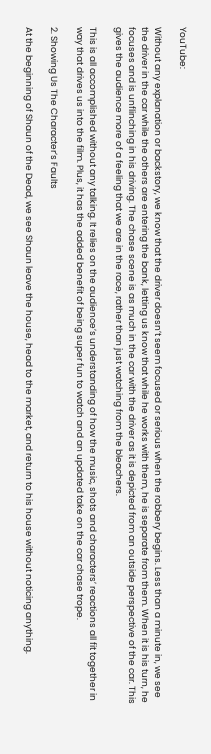YouTube:

Without any explanation or backstory, we know that the driver doesn’t seem focused or serious when the robbery begins. Less than a minute in, we see the driver in the car while the others are entering the bank, letting us know that while he works with them, he is separate from them. When it is his turn, he focuses and is unflinching in his driving. The chase scene is as much in the car with the driver as it is depicted from an outside perspective of the car. This gives the audience more of a feeling that we are in the race, rather than just watching from the bleachers.

This is all accomplished without any talking. It relies on the audience’s understanding of how the music, shots and characters’ reactions all fit together in way that drives us into the film. Plus, it has the added benefit of being super fun to watch and an updated take on the car chase trope.

2. Showing Us The Character’s Faults

At the beginning of Shaun of the Dead, we see Shaun leave the house, head to the market, and return to his house without noticing anything.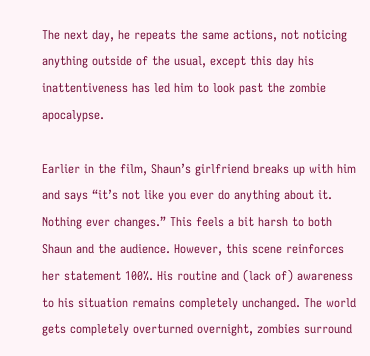The next day, he repeats the same actions, not noticing anything outside of the usual, except this day his inattentiveness has led him to look past the zombie apocalypse.

Earlier in the film, Shaun’s girlfriend breaks up with him and says “it’s not like you ever do anything about it. Nothing ever changes.” This feels a bit harsh to both Shaun and the audience. However, this scene reinforces her statement 100%. His routine and (lack of) awareness to his situation remains completely unchanged. The world gets completely overturned overnight, zombies surround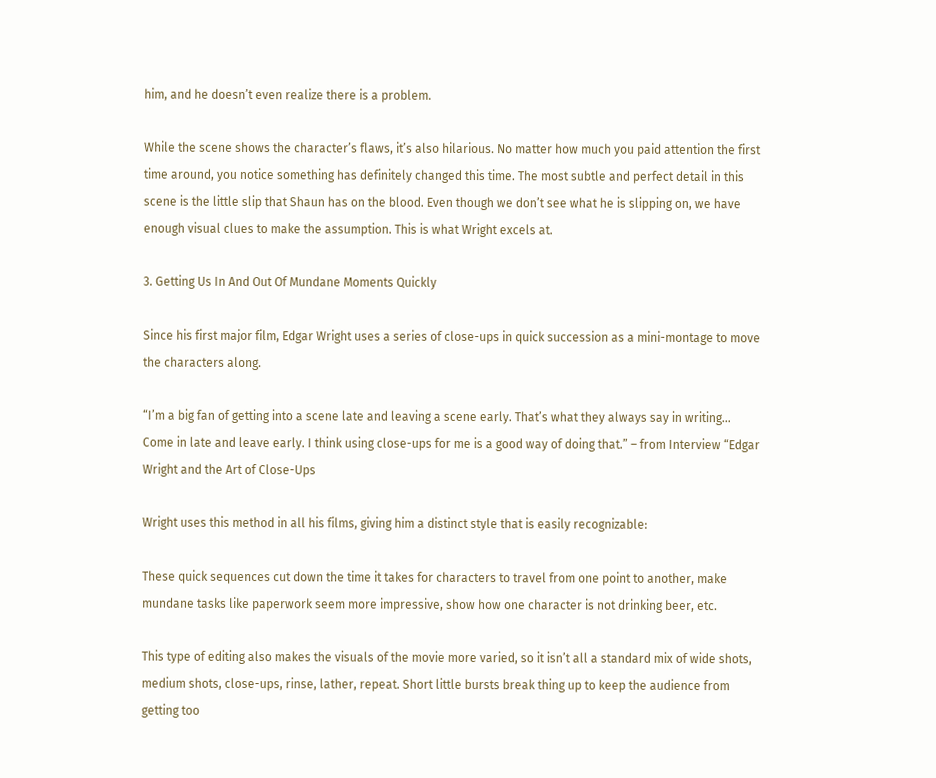him, and he doesn’t even realize there is a problem.

While the scene shows the character’s flaws, it’s also hilarious. No matter how much you paid attention the first time around, you notice something has definitely changed this time. The most subtle and perfect detail in this scene is the little slip that Shaun has on the blood. Even though we don’t see what he is slipping on, we have enough visual clues to make the assumption. This is what Wright excels at.

3. Getting Us In And Out Of Mundane Moments Quickly

Since his first major film, Edgar Wright uses a series of close-ups in quick succession as a mini-montage to move the characters along.

“I’m a big fan of getting into a scene late and leaving a scene early. That’s what they always say in writing… Come in late and leave early. I think using close-ups for me is a good way of doing that.” – from Interview “Edgar Wright and the Art of Close-Ups

Wright uses this method in all his films, giving him a distinct style that is easily recognizable:

These quick sequences cut down the time it takes for characters to travel from one point to another, make mundane tasks like paperwork seem more impressive, show how one character is not drinking beer, etc.

This type of editing also makes the visuals of the movie more varied, so it isn’t all a standard mix of wide shots, medium shots, close-ups, rinse, lather, repeat. Short little bursts break thing up to keep the audience from getting too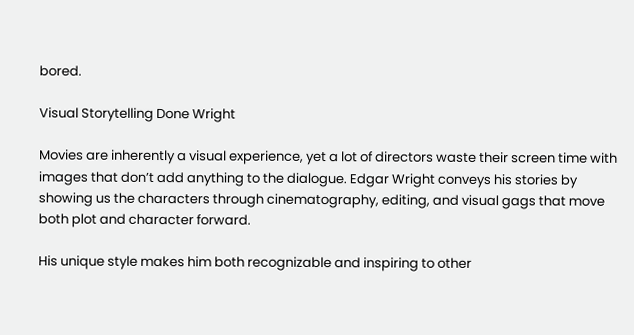bored.

Visual Storytelling Done Wright

Movies are inherently a visual experience, yet a lot of directors waste their screen time with images that don’t add anything to the dialogue. Edgar Wright conveys his stories by showing us the characters through cinematography, editing, and visual gags that move both plot and character forward.

His unique style makes him both recognizable and inspiring to other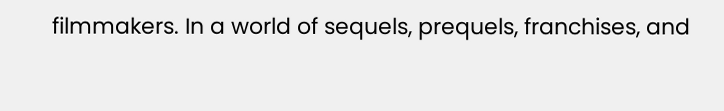filmmakers. In a world of sequels, prequels, franchises, and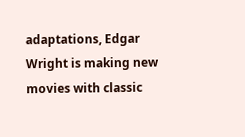adaptations, Edgar Wright is making new movies with classic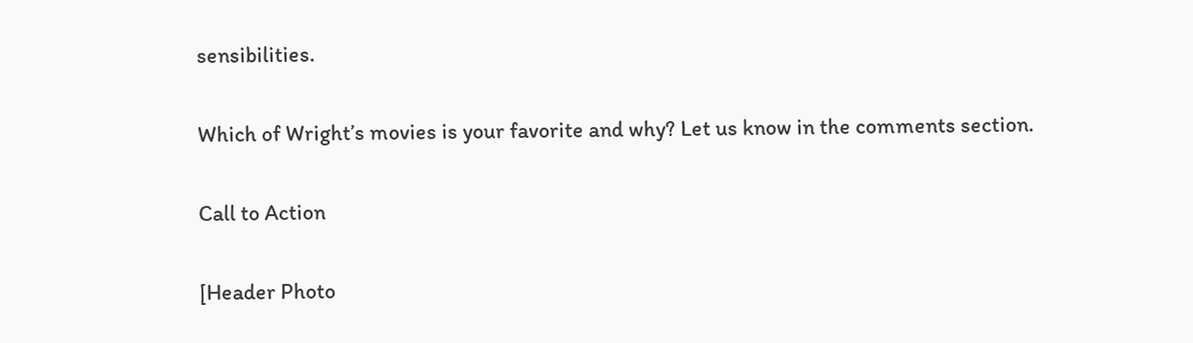sensibilities.

Which of Wright’s movies is your favorite and why? Let us know in the comments section.

Call to Action

[Header Photo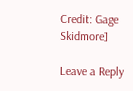Credit: Gage Skidmore]

Leave a Reply